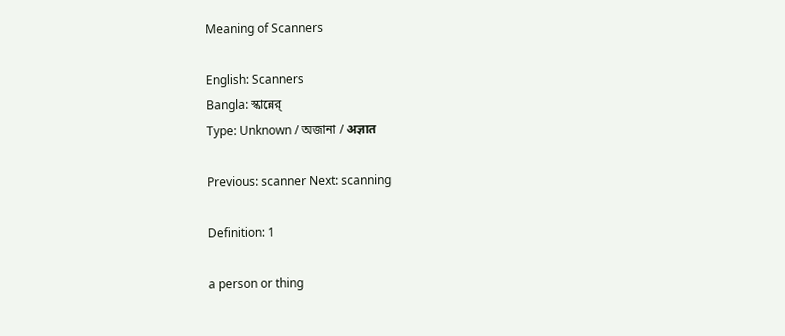Meaning of Scanners

English: Scanners
Bangla: স্কান্নের্
Type: Unknown / অজানা / अज्ञात

Previous: scanner Next: scanning

Definition: 1

a person or thing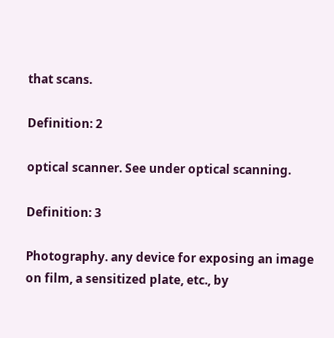that scans.

Definition: 2

optical scanner. See under optical scanning.

Definition: 3

Photography. any device for exposing an image on film, a sensitized plate, etc., by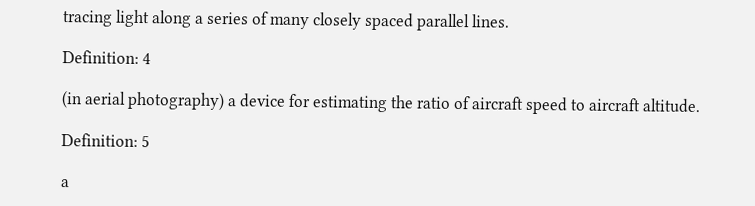tracing light along a series of many closely spaced parallel lines.

Definition: 4

(in aerial photography) a device for estimating the ratio of aircraft speed to aircraft altitude.

Definition: 5

a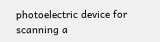photoelectric device for scanning a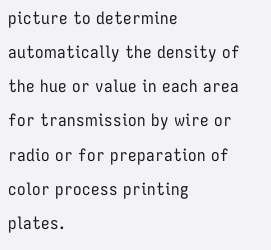picture to determine automatically the density of the hue or value in each area for transmission by wire or radio or for preparation of color process printing plates.